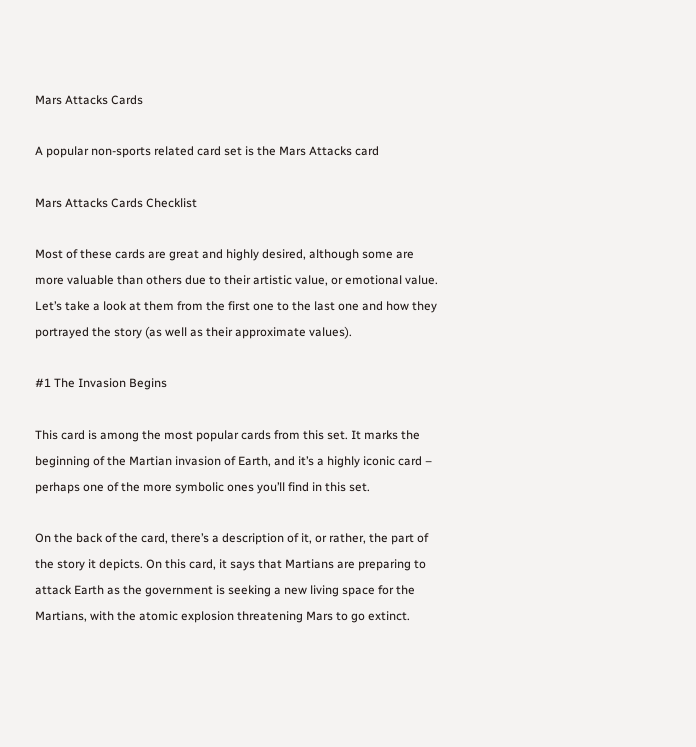Mars Attacks Cards

A popular non-sports related card set is the Mars Attacks card

Mars Attacks Cards Checklist

Most of these cards are great and highly desired, although some are more valuable than others due to their artistic value, or emotional value. Let’s take a look at them from the first one to the last one and how they portrayed the story (as well as their approximate values).

#1 The Invasion Begins

This card is among the most popular cards from this set. It marks the beginning of the Martian invasion of Earth, and it’s a highly iconic card – perhaps one of the more symbolic ones you’ll find in this set.

On the back of the card, there’s a description of it, or rather, the part of the story it depicts. On this card, it says that Martians are preparing to attack Earth as the government is seeking a new living space for the Martians, with the atomic explosion threatening Mars to go extinct.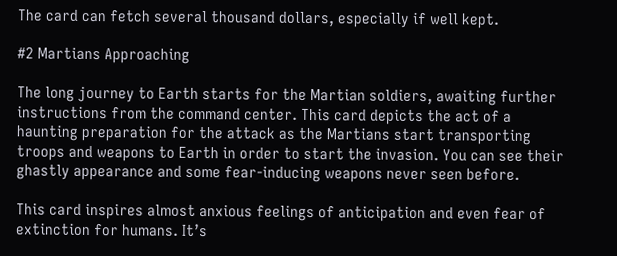The card can fetch several thousand dollars, especially if well kept.

#2 Martians Approaching

The long journey to Earth starts for the Martian soldiers, awaiting further instructions from the command center. This card depicts the act of a haunting preparation for the attack as the Martians start transporting troops and weapons to Earth in order to start the invasion. You can see their ghastly appearance and some fear-inducing weapons never seen before.

This card inspires almost anxious feelings of anticipation and even fear of extinction for humans. It’s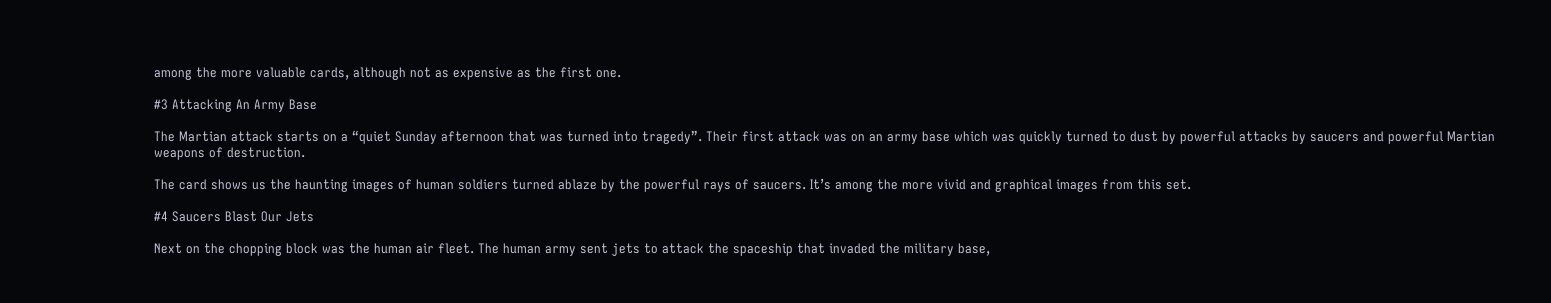among the more valuable cards, although not as expensive as the first one.

#3 Attacking An Army Base

The Martian attack starts on a “quiet Sunday afternoon that was turned into tragedy”. Their first attack was on an army base which was quickly turned to dust by powerful attacks by saucers and powerful Martian weapons of destruction.

The card shows us the haunting images of human soldiers turned ablaze by the powerful rays of saucers. It’s among the more vivid and graphical images from this set.

#4 Saucers Blast Our Jets

Next on the chopping block was the human air fleet. The human army sent jets to attack the spaceship that invaded the military base,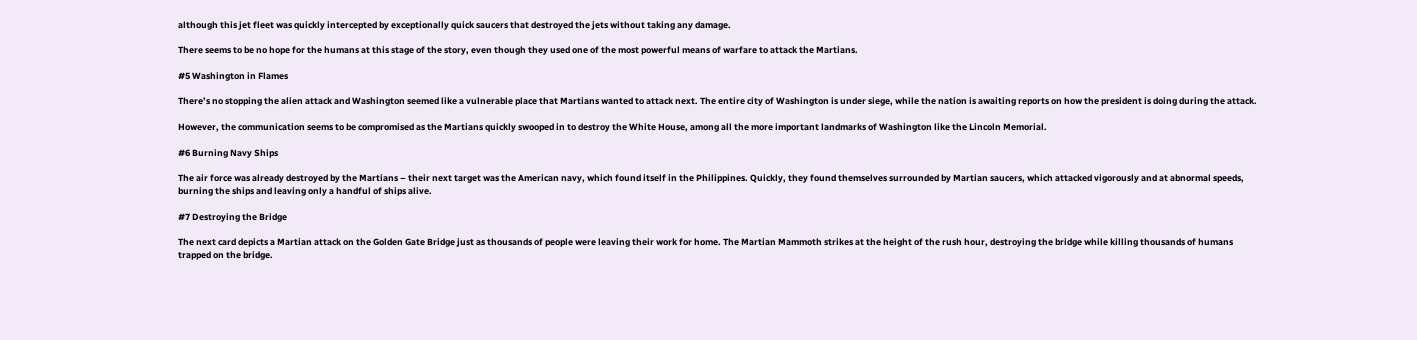although this jet fleet was quickly intercepted by exceptionally quick saucers that destroyed the jets without taking any damage.

There seems to be no hope for the humans at this stage of the story, even though they used one of the most powerful means of warfare to attack the Martians.

#5 Washington in Flames

There’s no stopping the alien attack and Washington seemed like a vulnerable place that Martians wanted to attack next. The entire city of Washington is under siege, while the nation is awaiting reports on how the president is doing during the attack.

However, the communication seems to be compromised as the Martians quickly swooped in to destroy the White House, among all the more important landmarks of Washington like the Lincoln Memorial.

#6 Burning Navy Ships

The air force was already destroyed by the Martians – their next target was the American navy, which found itself in the Philippines. Quickly, they found themselves surrounded by Martian saucers, which attacked vigorously and at abnormal speeds, burning the ships and leaving only a handful of ships alive.

#7 Destroying the Bridge

The next card depicts a Martian attack on the Golden Gate Bridge just as thousands of people were leaving their work for home. The Martian Mammoth strikes at the height of the rush hour, destroying the bridge while killing thousands of humans trapped on the bridge.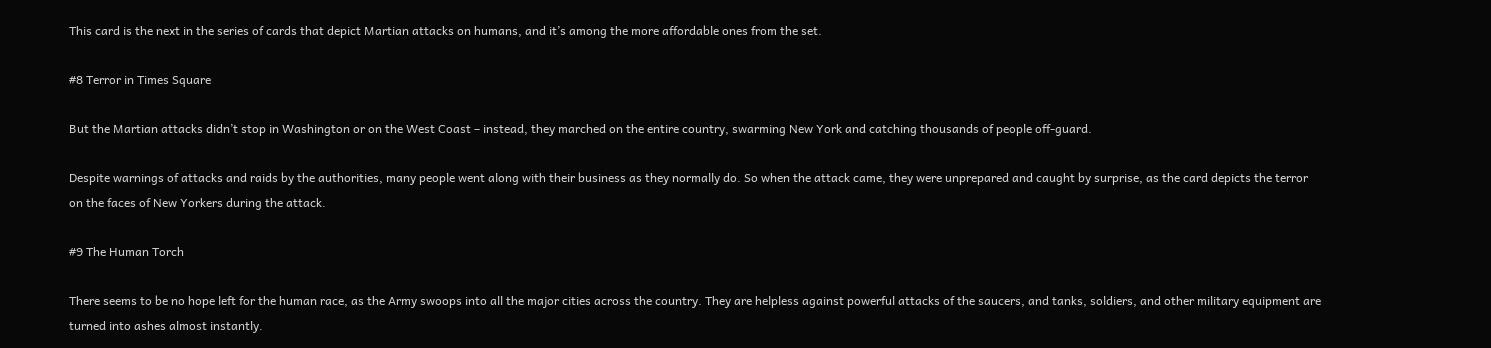This card is the next in the series of cards that depict Martian attacks on humans, and it’s among the more affordable ones from the set.

#8 Terror in Times Square

But the Martian attacks didn’t stop in Washington or on the West Coast – instead, they marched on the entire country, swarming New York and catching thousands of people off-guard.

Despite warnings of attacks and raids by the authorities, many people went along with their business as they normally do. So when the attack came, they were unprepared and caught by surprise, as the card depicts the terror on the faces of New Yorkers during the attack.

#9 The Human Torch

There seems to be no hope left for the human race, as the Army swoops into all the major cities across the country. They are helpless against powerful attacks of the saucers, and tanks, soldiers, and other military equipment are turned into ashes almost instantly.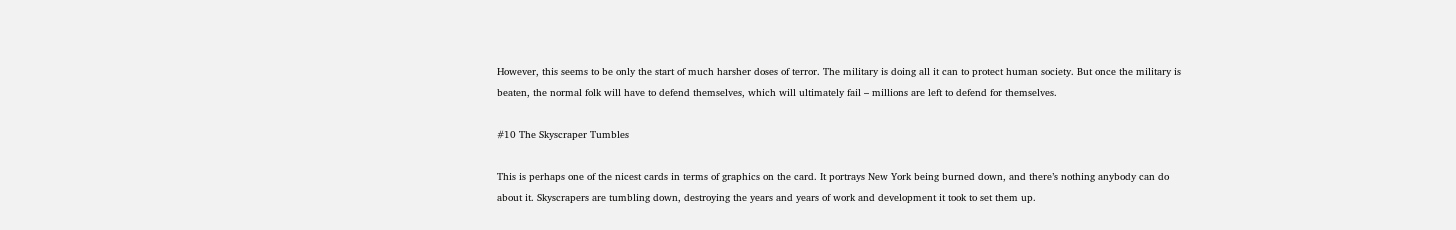However, this seems to be only the start of much harsher doses of terror. The military is doing all it can to protect human society. But once the military is beaten, the normal folk will have to defend themselves, which will ultimately fail – millions are left to defend for themselves.

#10 The Skyscraper Tumbles

This is perhaps one of the nicest cards in terms of graphics on the card. It portrays New York being burned down, and there’s nothing anybody can do about it. Skyscrapers are tumbling down, destroying the years and years of work and development it took to set them up.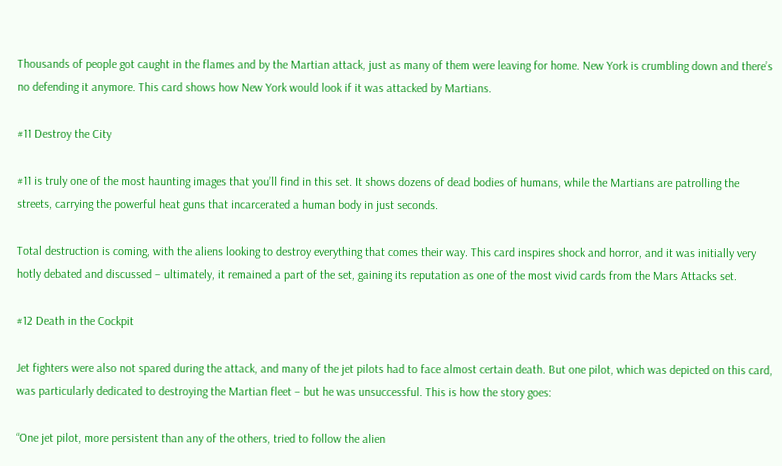Thousands of people got caught in the flames and by the Martian attack, just as many of them were leaving for home. New York is crumbling down and there’s no defending it anymore. This card shows how New York would look if it was attacked by Martians.

#11 Destroy the City

#11 is truly one of the most haunting images that you’ll find in this set. It shows dozens of dead bodies of humans, while the Martians are patrolling the streets, carrying the powerful heat guns that incarcerated a human body in just seconds.

Total destruction is coming, with the aliens looking to destroy everything that comes their way. This card inspires shock and horror, and it was initially very hotly debated and discussed – ultimately, it remained a part of the set, gaining its reputation as one of the most vivid cards from the Mars Attacks set.

#12 Death in the Cockpit

Jet fighters were also not spared during the attack, and many of the jet pilots had to face almost certain death. But one pilot, which was depicted on this card, was particularly dedicated to destroying the Martian fleet – but he was unsuccessful. This is how the story goes:

“One jet pilot, more persistent than any of the others, tried to follow the alien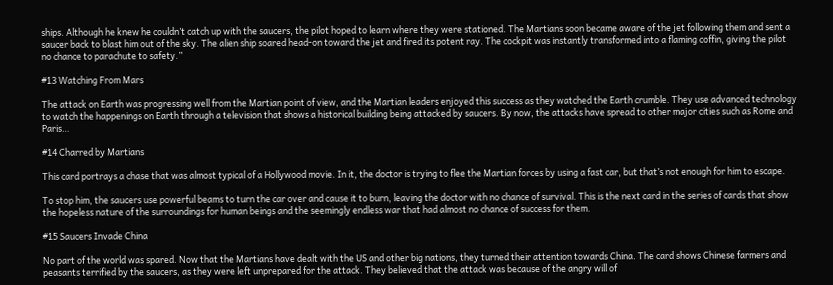ships. Although he knew he couldn’t catch up with the saucers, the pilot hoped to learn where they were stationed. The Martians soon became aware of the jet following them and sent a saucer back to blast him out of the sky. The alien ship soared head-on toward the jet and fired its potent ray. The cockpit was instantly transformed into a flaming coffin, giving the pilot no chance to parachute to safety.”

#13 Watching From Mars

The attack on Earth was progressing well from the Martian point of view, and the Martian leaders enjoyed this success as they watched the Earth crumble. They use advanced technology to watch the happenings on Earth through a television that shows a historical building being attacked by saucers. By now, the attacks have spread to other major cities such as Rome and Paris…

#14 Charred by Martians

This card portrays a chase that was almost typical of a Hollywood movie. In it, the doctor is trying to flee the Martian forces by using a fast car, but that’s not enough for him to escape.

To stop him, the saucers use powerful beams to turn the car over and cause it to burn, leaving the doctor with no chance of survival. This is the next card in the series of cards that show the hopeless nature of the surroundings for human beings and the seemingly endless war that had almost no chance of success for them.

#15 Saucers Invade China

No part of the world was spared. Now that the Martians have dealt with the US and other big nations, they turned their attention towards China. The card shows Chinese farmers and peasants terrified by the saucers, as they were left unprepared for the attack. They believed that the attack was because of the angry will of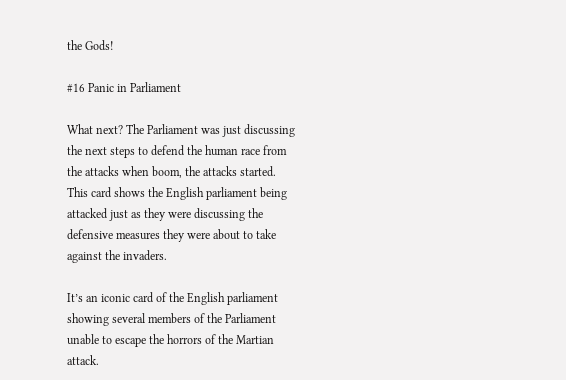the Gods!

#16 Panic in Parliament

What next? The Parliament was just discussing the next steps to defend the human race from the attacks when boom, the attacks started. This card shows the English parliament being attacked just as they were discussing the defensive measures they were about to take against the invaders.

It’s an iconic card of the English parliament showing several members of the Parliament unable to escape the horrors of the Martian attack.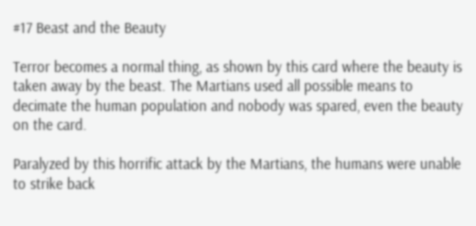#17 Beast and the Beauty

Terror becomes a normal thing, as shown by this card where the beauty is taken away by the beast. The Martians used all possible means to decimate the human population and nobody was spared, even the beauty on the card.

Paralyzed by this horrific attack by the Martians, the humans were unable to strike back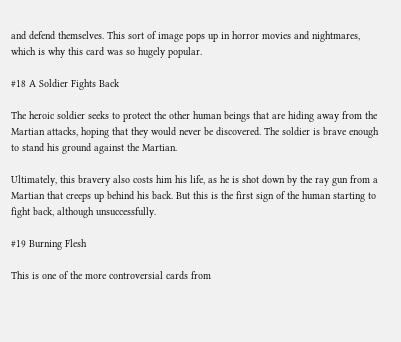and defend themselves. This sort of image pops up in horror movies and nightmares, which is why this card was so hugely popular.

#18 A Soldier Fights Back

The heroic soldier seeks to protect the other human beings that are hiding away from the Martian attacks, hoping that they would never be discovered. The soldier is brave enough to stand his ground against the Martian.

Ultimately, this bravery also costs him his life, as he is shot down by the ray gun from a Martian that creeps up behind his back. But this is the first sign of the human starting to fight back, although unsuccessfully.

#19 Burning Flesh

This is one of the more controversial cards from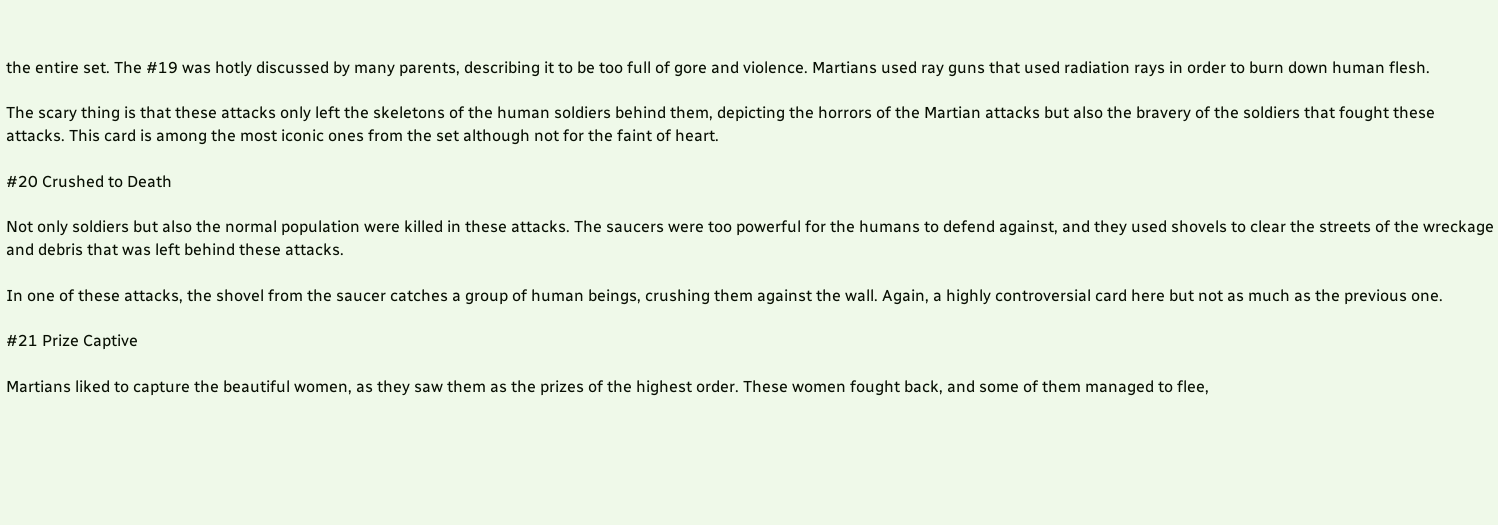the entire set. The #19 was hotly discussed by many parents, describing it to be too full of gore and violence. Martians used ray guns that used radiation rays in order to burn down human flesh.

The scary thing is that these attacks only left the skeletons of the human soldiers behind them, depicting the horrors of the Martian attacks but also the bravery of the soldiers that fought these attacks. This card is among the most iconic ones from the set although not for the faint of heart.

#20 Crushed to Death

Not only soldiers but also the normal population were killed in these attacks. The saucers were too powerful for the humans to defend against, and they used shovels to clear the streets of the wreckage and debris that was left behind these attacks.

In one of these attacks, the shovel from the saucer catches a group of human beings, crushing them against the wall. Again, a highly controversial card here but not as much as the previous one.

#21 Prize Captive

Martians liked to capture the beautiful women, as they saw them as the prizes of the highest order. These women fought back, and some of them managed to flee,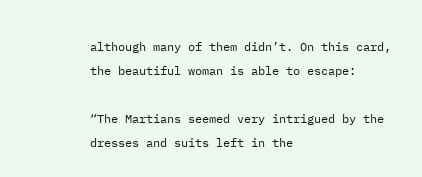although many of them didn’t. On this card, the beautiful woman is able to escape:

“The Martians seemed very intrigued by the dresses and suits left in the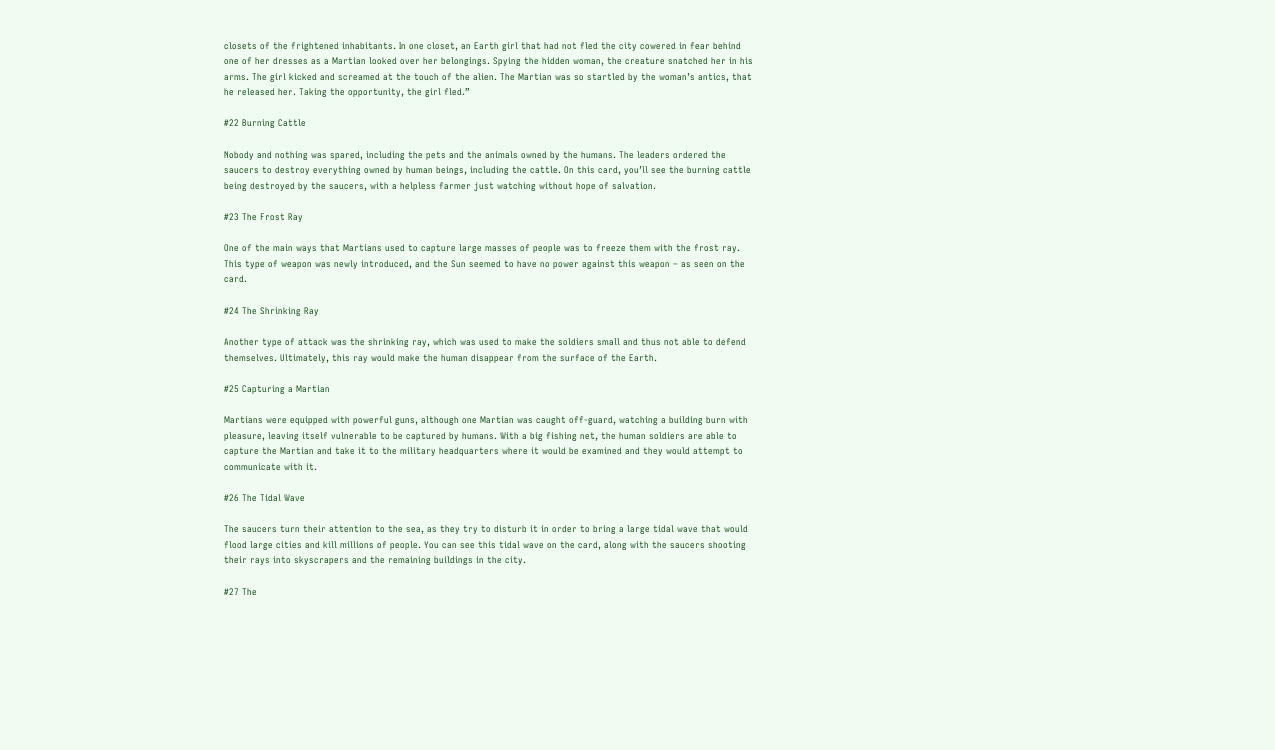closets of the frightened inhabitants. In one closet, an Earth girl that had not fled the city cowered in fear behind one of her dresses as a Martian looked over her belongings. Spying the hidden woman, the creature snatched her in his arms. The girl kicked and screamed at the touch of the alien. The Martian was so startled by the woman’s antics, that he released her. Taking the opportunity, the girl fled.”

#22 Burning Cattle

Nobody and nothing was spared, including the pets and the animals owned by the humans. The leaders ordered the saucers to destroy everything owned by human beings, including the cattle. On this card, you’ll see the burning cattle being destroyed by the saucers, with a helpless farmer just watching without hope of salvation.

#23 The Frost Ray

One of the main ways that Martians used to capture large masses of people was to freeze them with the frost ray. This type of weapon was newly introduced, and the Sun seemed to have no power against this weapon – as seen on the card.

#24 The Shrinking Ray

Another type of attack was the shrinking ray, which was used to make the soldiers small and thus not able to defend themselves. Ultimately, this ray would make the human disappear from the surface of the Earth.

#25 Capturing a Martian

Martians were equipped with powerful guns, although one Martian was caught off-guard, watching a building burn with pleasure, leaving itself vulnerable to be captured by humans. With a big fishing net, the human soldiers are able to capture the Martian and take it to the military headquarters where it would be examined and they would attempt to communicate with it.

#26 The Tidal Wave

The saucers turn their attention to the sea, as they try to disturb it in order to bring a large tidal wave that would flood large cities and kill millions of people. You can see this tidal wave on the card, along with the saucers shooting their rays into skyscrapers and the remaining buildings in the city.

#27 The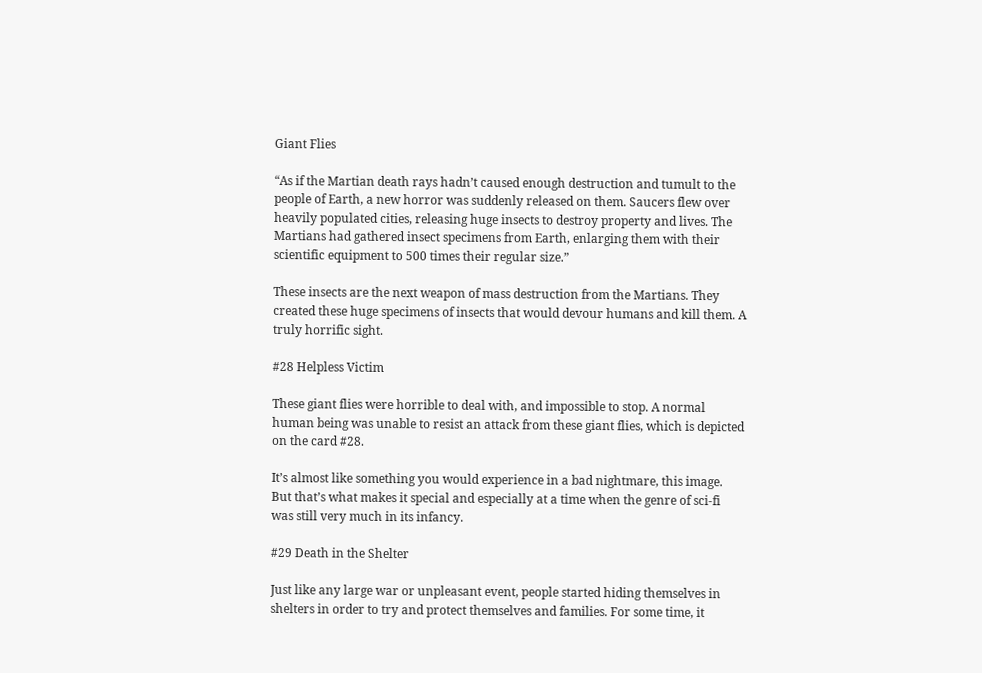Giant Flies

“As if the Martian death rays hadn’t caused enough destruction and tumult to the people of Earth, a new horror was suddenly released on them. Saucers flew over heavily populated cities, releasing huge insects to destroy property and lives. The Martians had gathered insect specimens from Earth, enlarging them with their scientific equipment to 500 times their regular size.”

These insects are the next weapon of mass destruction from the Martians. They created these huge specimens of insects that would devour humans and kill them. A truly horrific sight.

#28 Helpless Victim

These giant flies were horrible to deal with, and impossible to stop. A normal human being was unable to resist an attack from these giant flies, which is depicted on the card #28.

It’s almost like something you would experience in a bad nightmare, this image. But that’s what makes it special and especially at a time when the genre of sci-fi was still very much in its infancy.

#29 Death in the Shelter

Just like any large war or unpleasant event, people started hiding themselves in shelters in order to try and protect themselves and families. For some time, it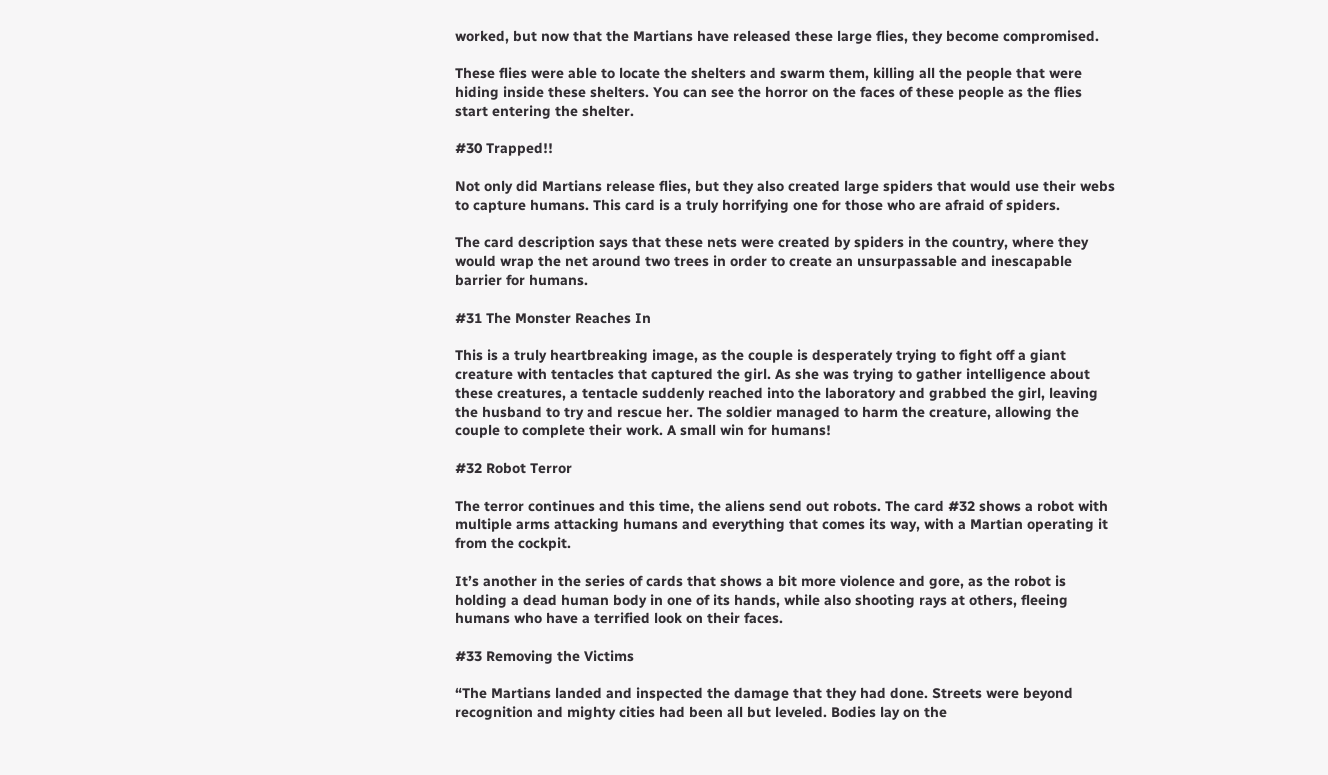worked, but now that the Martians have released these large flies, they become compromised.

These flies were able to locate the shelters and swarm them, killing all the people that were hiding inside these shelters. You can see the horror on the faces of these people as the flies start entering the shelter.

#30 Trapped!!

Not only did Martians release flies, but they also created large spiders that would use their webs to capture humans. This card is a truly horrifying one for those who are afraid of spiders.

The card description says that these nets were created by spiders in the country, where they would wrap the net around two trees in order to create an unsurpassable and inescapable barrier for humans.

#31 The Monster Reaches In

This is a truly heartbreaking image, as the couple is desperately trying to fight off a giant creature with tentacles that captured the girl. As she was trying to gather intelligence about these creatures, a tentacle suddenly reached into the laboratory and grabbed the girl, leaving the husband to try and rescue her. The soldier managed to harm the creature, allowing the couple to complete their work. A small win for humans!

#32 Robot Terror

The terror continues and this time, the aliens send out robots. The card #32 shows a robot with multiple arms attacking humans and everything that comes its way, with a Martian operating it from the cockpit.

It’s another in the series of cards that shows a bit more violence and gore, as the robot is holding a dead human body in one of its hands, while also shooting rays at others, fleeing humans who have a terrified look on their faces.

#33 Removing the Victims

“The Martians landed and inspected the damage that they had done. Streets were beyond recognition and mighty cities had been all but leveled. Bodies lay on the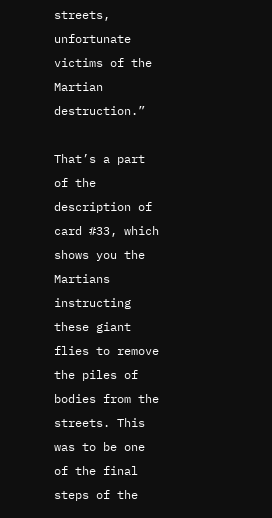streets, unfortunate victims of the Martian destruction.”

That’s a part of the description of card #33, which shows you the Martians instructing these giant flies to remove the piles of bodies from the streets. This was to be one of the final steps of the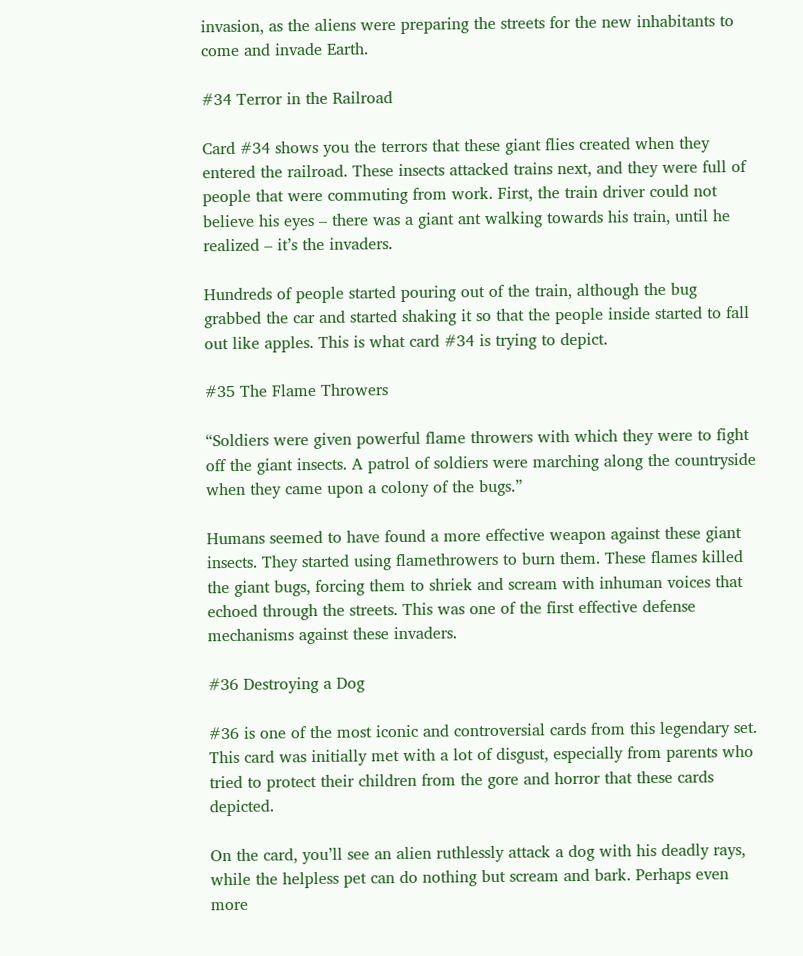invasion, as the aliens were preparing the streets for the new inhabitants to come and invade Earth.

#34 Terror in the Railroad

Card #34 shows you the terrors that these giant flies created when they entered the railroad. These insects attacked trains next, and they were full of people that were commuting from work. First, the train driver could not believe his eyes – there was a giant ant walking towards his train, until he realized – it’s the invaders.

Hundreds of people started pouring out of the train, although the bug grabbed the car and started shaking it so that the people inside started to fall out like apples. This is what card #34 is trying to depict.

#35 The Flame Throwers

“Soldiers were given powerful flame throwers with which they were to fight off the giant insects. A patrol of soldiers were marching along the countryside when they came upon a colony of the bugs.”

Humans seemed to have found a more effective weapon against these giant insects. They started using flamethrowers to burn them. These flames killed the giant bugs, forcing them to shriek and scream with inhuman voices that echoed through the streets. This was one of the first effective defense mechanisms against these invaders.

#36 Destroying a Dog

#36 is one of the most iconic and controversial cards from this legendary set. This card was initially met with a lot of disgust, especially from parents who tried to protect their children from the gore and horror that these cards depicted.

On the card, you’ll see an alien ruthlessly attack a dog with his deadly rays, while the helpless pet can do nothing but scream and bark. Perhaps even more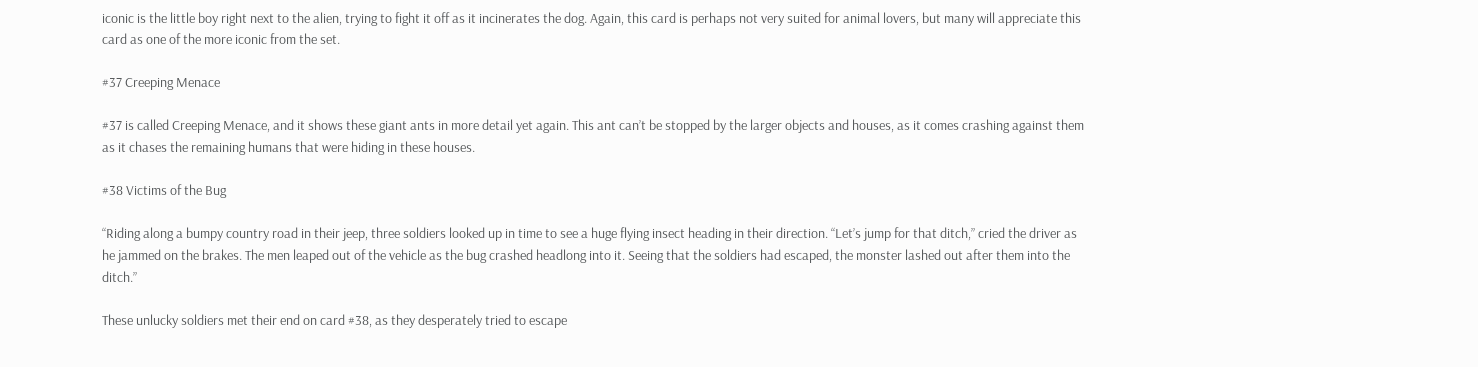iconic is the little boy right next to the alien, trying to fight it off as it incinerates the dog. Again, this card is perhaps not very suited for animal lovers, but many will appreciate this card as one of the more iconic from the set.

#37 Creeping Menace

#37 is called Creeping Menace, and it shows these giant ants in more detail yet again. This ant can’t be stopped by the larger objects and houses, as it comes crashing against them as it chases the remaining humans that were hiding in these houses.

#38 Victims of the Bug

“Riding along a bumpy country road in their jeep, three soldiers looked up in time to see a huge flying insect heading in their direction. “Let’s jump for that ditch,” cried the driver as he jammed on the brakes. The men leaped out of the vehicle as the bug crashed headlong into it. Seeing that the soldiers had escaped, the monster lashed out after them into the ditch.”

These unlucky soldiers met their end on card #38, as they desperately tried to escape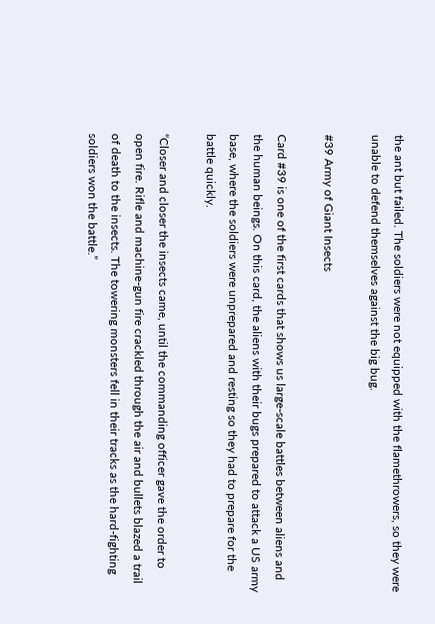the ant but failed. The soldiers were not equipped with the flamethrowers, so they were unable to defend themselves against the big bug.

#39 Army of Giant Insects

Card #39 is one of the first cards that shows us large-scale battles between aliens and the human beings. On this card, the aliens with their bugs prepared to attack a US army base, where the soldiers were unprepared and resting so they had to prepare for the battle quickly.

“Closer and closer the insects came, until the commanding officer gave the order to open fire. Rifle and machine-gun fire crackled through the air and bullets blazed a trail of death to the insects. The towering monsters fell in their tracks as the hard-fighting soldiers won the battle.”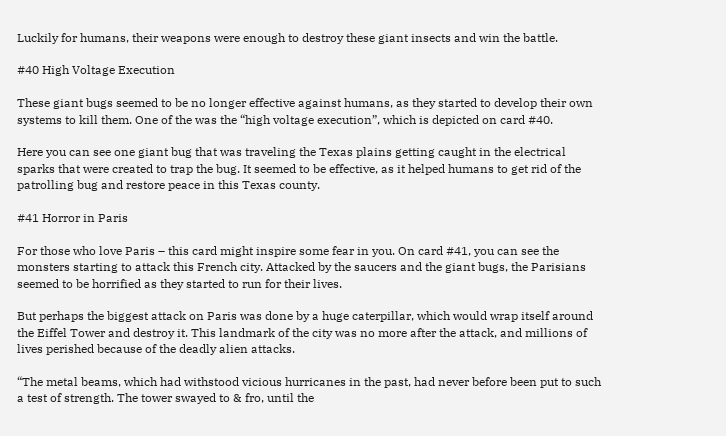Luckily for humans, their weapons were enough to destroy these giant insects and win the battle.

#40 High Voltage Execution

These giant bugs seemed to be no longer effective against humans, as they started to develop their own systems to kill them. One of the was the “high voltage execution”, which is depicted on card #40.

Here you can see one giant bug that was traveling the Texas plains getting caught in the electrical sparks that were created to trap the bug. It seemed to be effective, as it helped humans to get rid of the patrolling bug and restore peace in this Texas county.

#41 Horror in Paris

For those who love Paris – this card might inspire some fear in you. On card #41, you can see the monsters starting to attack this French city. Attacked by the saucers and the giant bugs, the Parisians seemed to be horrified as they started to run for their lives.

But perhaps the biggest attack on Paris was done by a huge caterpillar, which would wrap itself around the Eiffel Tower and destroy it. This landmark of the city was no more after the attack, and millions of lives perished because of the deadly alien attacks.

“The metal beams, which had withstood vicious hurricanes in the past, had never before been put to such a test of strength. The tower swayed to & fro, until the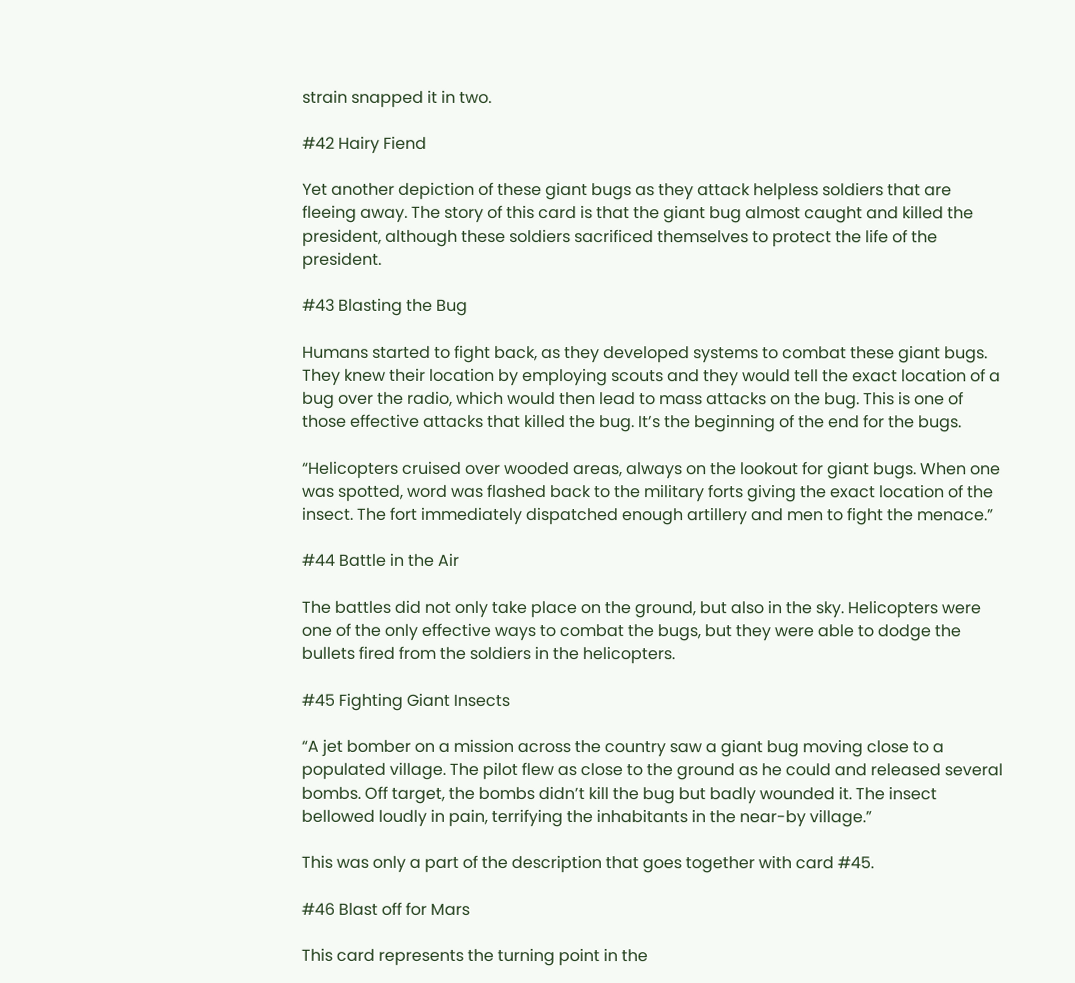strain snapped it in two.

#42 Hairy Fiend

Yet another depiction of these giant bugs as they attack helpless soldiers that are fleeing away. The story of this card is that the giant bug almost caught and killed the president, although these soldiers sacrificed themselves to protect the life of the president.

#43 Blasting the Bug

Humans started to fight back, as they developed systems to combat these giant bugs. They knew their location by employing scouts and they would tell the exact location of a bug over the radio, which would then lead to mass attacks on the bug. This is one of those effective attacks that killed the bug. It’s the beginning of the end for the bugs.

“Helicopters cruised over wooded areas, always on the lookout for giant bugs. When one was spotted, word was flashed back to the military forts giving the exact location of the insect. The fort immediately dispatched enough artillery and men to fight the menace.”

#44 Battle in the Air

The battles did not only take place on the ground, but also in the sky. Helicopters were one of the only effective ways to combat the bugs, but they were able to dodge the bullets fired from the soldiers in the helicopters.

#45 Fighting Giant Insects

“A jet bomber on a mission across the country saw a giant bug moving close to a populated village. The pilot flew as close to the ground as he could and released several bombs. Off target, the bombs didn’t kill the bug but badly wounded it. The insect bellowed loudly in pain, terrifying the inhabitants in the near-by village.”

This was only a part of the description that goes together with card #45.

#46 Blast off for Mars

This card represents the turning point in the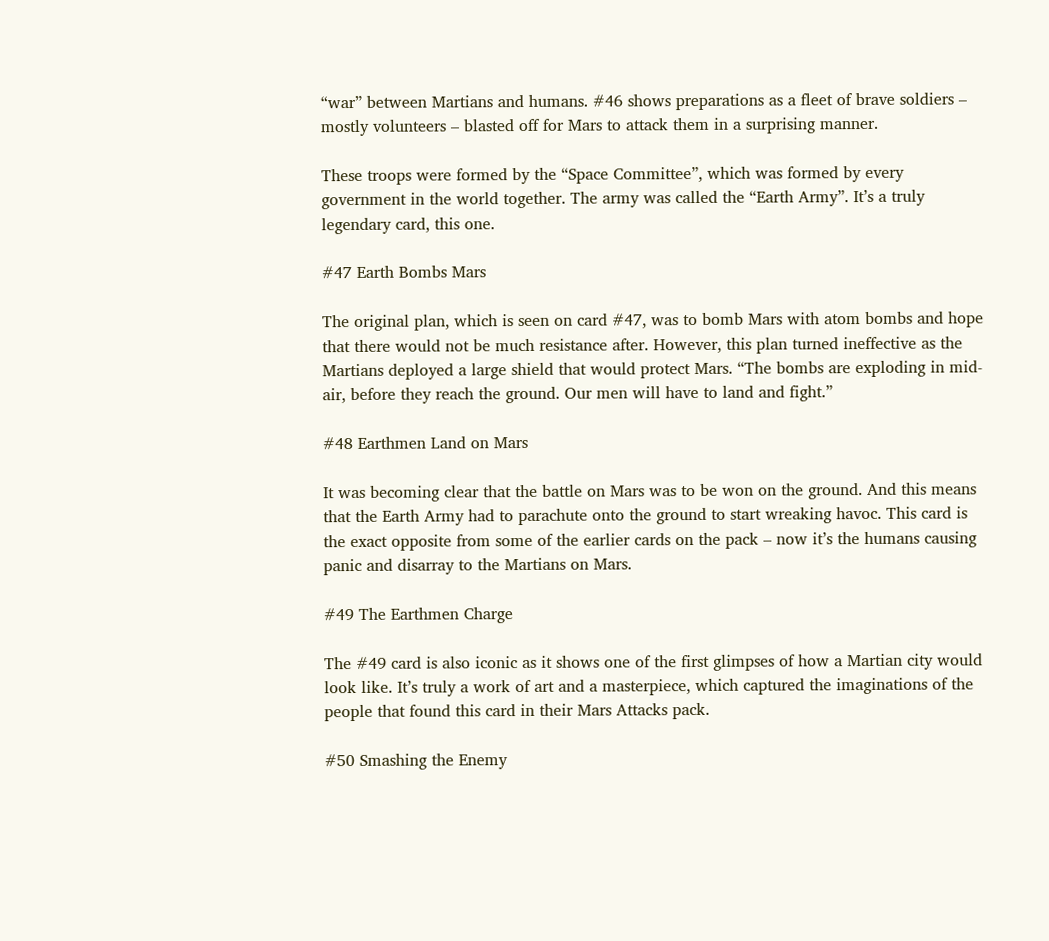“war” between Martians and humans. #46 shows preparations as a fleet of brave soldiers – mostly volunteers – blasted off for Mars to attack them in a surprising manner.

These troops were formed by the “Space Committee”, which was formed by every government in the world together. The army was called the “Earth Army”. It’s a truly legendary card, this one.

#47 Earth Bombs Mars

The original plan, which is seen on card #47, was to bomb Mars with atom bombs and hope that there would not be much resistance after. However, this plan turned ineffective as the Martians deployed a large shield that would protect Mars. “The bombs are exploding in mid-air, before they reach the ground. Our men will have to land and fight.”

#48 Earthmen Land on Mars

It was becoming clear that the battle on Mars was to be won on the ground. And this means that the Earth Army had to parachute onto the ground to start wreaking havoc. This card is the exact opposite from some of the earlier cards on the pack – now it’s the humans causing panic and disarray to the Martians on Mars.

#49 The Earthmen Charge

The #49 card is also iconic as it shows one of the first glimpses of how a Martian city would look like. It’s truly a work of art and a masterpiece, which captured the imaginations of the people that found this card in their Mars Attacks pack.

#50 Smashing the Enemy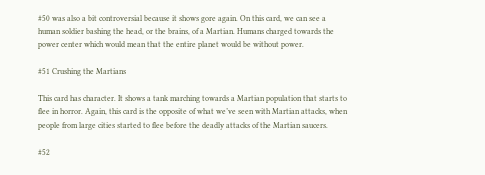#50 was also a bit controversial because it shows gore again. On this card, we can see a human soldier bashing the head, or the brains, of a Martian. Humans charged towards the power center which would mean that the entire planet would be without power.

#51 Crushing the Martians

This card has character. It shows a tank marching towards a Martian population that starts to flee in horror. Again, this card is the opposite of what we’ve seen with Martian attacks, when people from large cities started to flee before the deadly attacks of the Martian saucers.

#52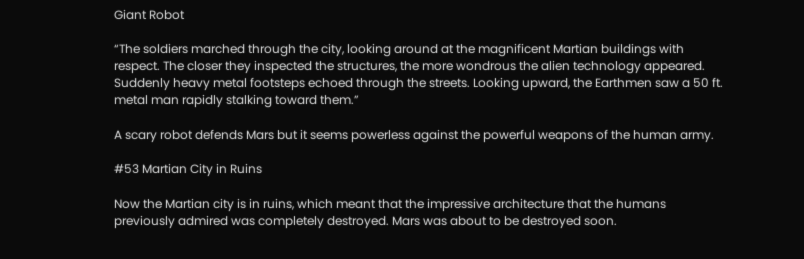Giant Robot

“The soldiers marched through the city, looking around at the magnificent Martian buildings with respect. The closer they inspected the structures, the more wondrous the alien technology appeared. Suddenly heavy metal footsteps echoed through the streets. Looking upward, the Earthmen saw a 50 ft. metal man rapidly stalking toward them.”

A scary robot defends Mars but it seems powerless against the powerful weapons of the human army.

#53 Martian City in Ruins

Now the Martian city is in ruins, which meant that the impressive architecture that the humans previously admired was completely destroyed. Mars was about to be destroyed soon.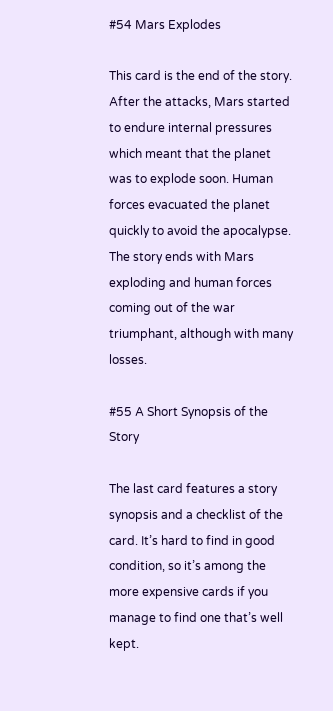#54 Mars Explodes

This card is the end of the story. After the attacks, Mars started to endure internal pressures which meant that the planet was to explode soon. Human forces evacuated the planet quickly to avoid the apocalypse. The story ends with Mars exploding and human forces coming out of the war triumphant, although with many losses.

#55 A Short Synopsis of the Story

The last card features a story synopsis and a checklist of the card. It’s hard to find in good condition, so it’s among the more expensive cards if you manage to find one that’s well kept.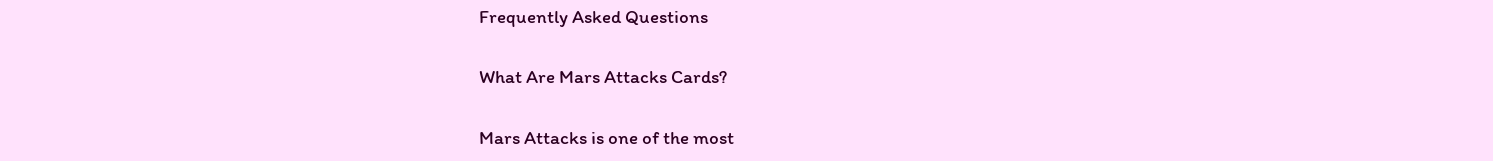Frequently Asked Questions

What Are Mars Attacks Cards?

Mars Attacks is one of the most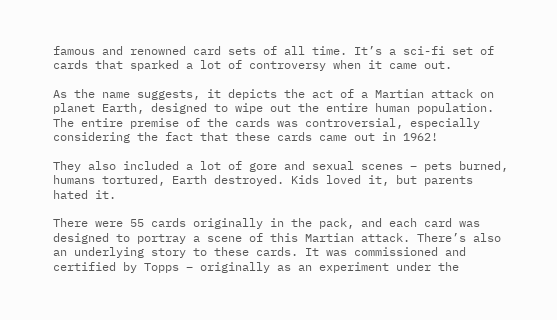famous and renowned card sets of all time. It’s a sci-fi set of cards that sparked a lot of controversy when it came out.

As the name suggests, it depicts the act of a Martian attack on planet Earth, designed to wipe out the entire human population. The entire premise of the cards was controversial, especially considering the fact that these cards came out in 1962!

They also included a lot of gore and sexual scenes – pets burned, humans tortured, Earth destroyed. Kids loved it, but parents hated it.

There were 55 cards originally in the pack, and each card was designed to portray a scene of this Martian attack. There’s also an underlying story to these cards. It was commissioned and certified by Topps – originally as an experiment under the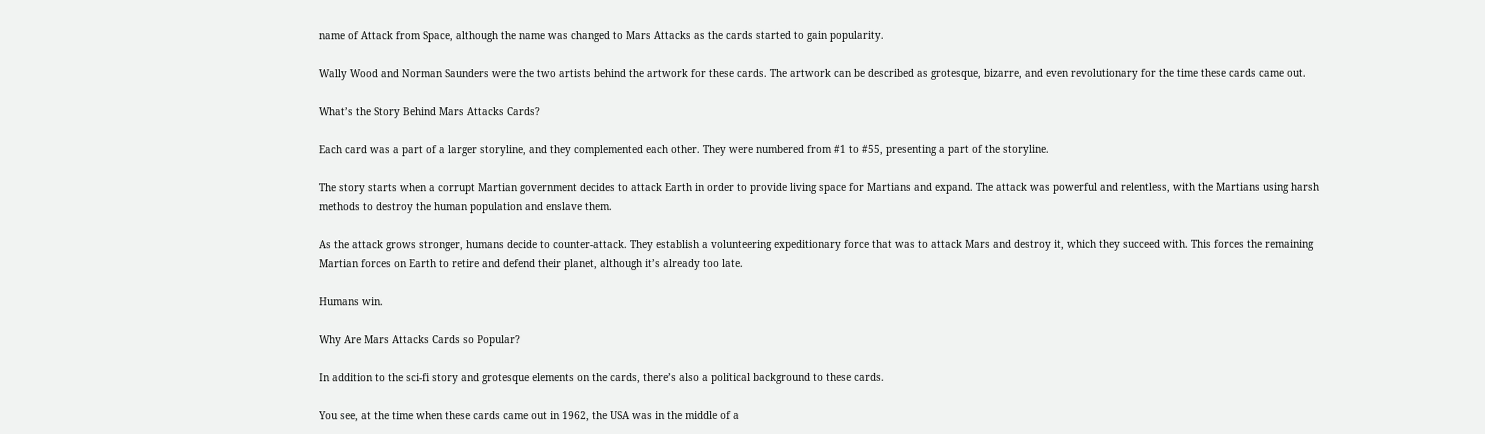name of Attack from Space, although the name was changed to Mars Attacks as the cards started to gain popularity.

Wally Wood and Norman Saunders were the two artists behind the artwork for these cards. The artwork can be described as grotesque, bizarre, and even revolutionary for the time these cards came out.

What’s the Story Behind Mars Attacks Cards?

Each card was a part of a larger storyline, and they complemented each other. They were numbered from #1 to #55, presenting a part of the storyline.

The story starts when a corrupt Martian government decides to attack Earth in order to provide living space for Martians and expand. The attack was powerful and relentless, with the Martians using harsh methods to destroy the human population and enslave them.

As the attack grows stronger, humans decide to counter-attack. They establish a volunteering expeditionary force that was to attack Mars and destroy it, which they succeed with. This forces the remaining Martian forces on Earth to retire and defend their planet, although it’s already too late.

Humans win.

Why Are Mars Attacks Cards so Popular?

In addition to the sci-fi story and grotesque elements on the cards, there’s also a political background to these cards.

You see, at the time when these cards came out in 1962, the USA was in the middle of a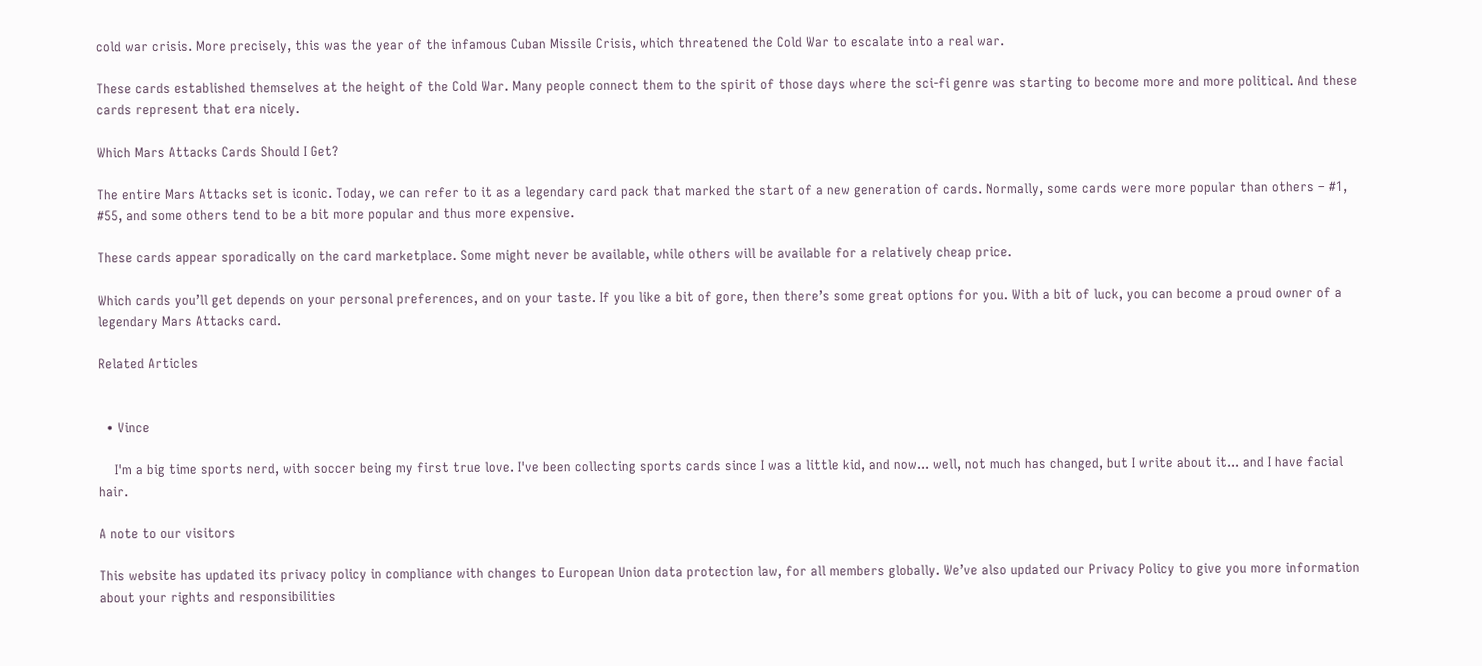cold war crisis. More precisely, this was the year of the infamous Cuban Missile Crisis, which threatened the Cold War to escalate into a real war.

These cards established themselves at the height of the Cold War. Many people connect them to the spirit of those days where the sci-fi genre was starting to become more and more political. And these cards represent that era nicely.

Which Mars Attacks Cards Should I Get?

The entire Mars Attacks set is iconic. Today, we can refer to it as a legendary card pack that marked the start of a new generation of cards. Normally, some cards were more popular than others – #1, #55, and some others tend to be a bit more popular and thus more expensive.

These cards appear sporadically on the card marketplace. Some might never be available, while others will be available for a relatively cheap price.

Which cards you’ll get depends on your personal preferences, and on your taste. If you like a bit of gore, then there’s some great options for you. With a bit of luck, you can become a proud owner of a legendary Mars Attacks card.

Related Articles


  • Vince

    I'm a big time sports nerd, with soccer being my first true love. I've been collecting sports cards since I was a little kid, and now... well, not much has changed, but I write about it... and I have facial hair.

A note to our visitors

This website has updated its privacy policy in compliance with changes to European Union data protection law, for all members globally. We’ve also updated our Privacy Policy to give you more information about your rights and responsibilities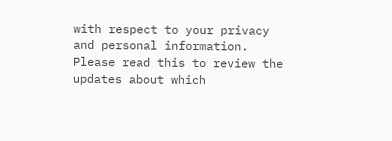with respect to your privacy and personal information. Please read this to review the updates about which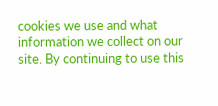cookies we use and what information we collect on our site. By continuing to use this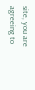site, you are agreeing to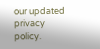our updated privacy policy.